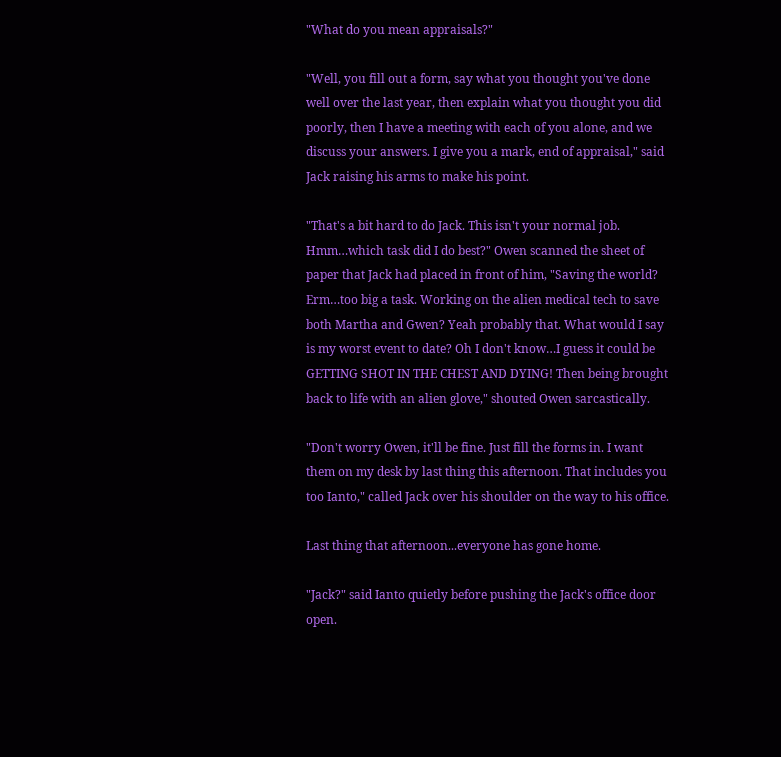"What do you mean appraisals?"

"Well, you fill out a form, say what you thought you've done well over the last year, then explain what you thought you did poorly, then I have a meeting with each of you alone, and we discuss your answers. I give you a mark, end of appraisal," said Jack raising his arms to make his point.

"That's a bit hard to do Jack. This isn't your normal job. Hmm…which task did I do best?" Owen scanned the sheet of paper that Jack had placed in front of him, "Saving the world? Erm…too big a task. Working on the alien medical tech to save both Martha and Gwen? Yeah probably that. What would I say is my worst event to date? Oh I don't know…I guess it could be GETTING SHOT IN THE CHEST AND DYING! Then being brought back to life with an alien glove," shouted Owen sarcastically.

"Don't worry Owen, it'll be fine. Just fill the forms in. I want them on my desk by last thing this afternoon. That includes you too Ianto," called Jack over his shoulder on the way to his office.

Last thing that afternoon...everyone has gone home.

"Jack?" said Ianto quietly before pushing the Jack's office door open.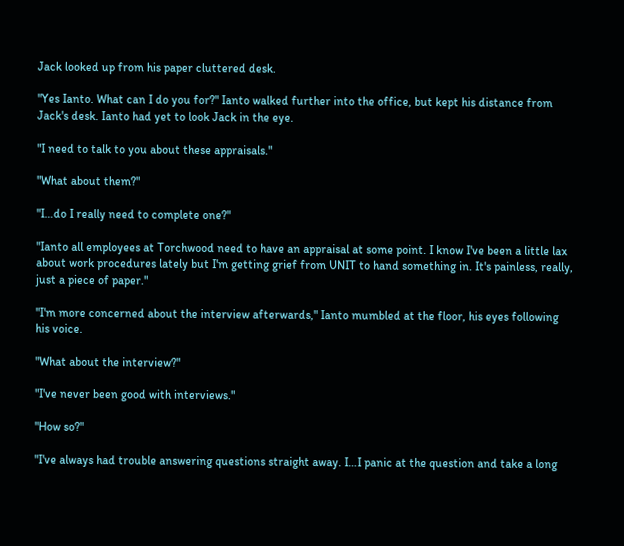Jack looked up from his paper cluttered desk.

"Yes Ianto. What can I do you for?" Ianto walked further into the office, but kept his distance from Jack's desk. Ianto had yet to look Jack in the eye.

"I need to talk to you about these appraisals."

"What about them?"

"I…do I really need to complete one?"

"Ianto all employees at Torchwood need to have an appraisal at some point. I know I've been a little lax about work procedures lately but I'm getting grief from UNIT to hand something in. It's painless, really, just a piece of paper."

"I'm more concerned about the interview afterwards," Ianto mumbled at the floor, his eyes following his voice.

"What about the interview?"

"I've never been good with interviews."

"How so?"

"I've always had trouble answering questions straight away. I…I panic at the question and take a long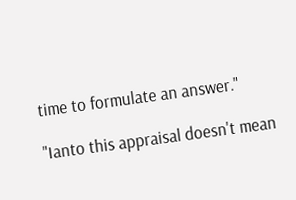time to formulate an answer."

"Ianto this appraisal doesn't mean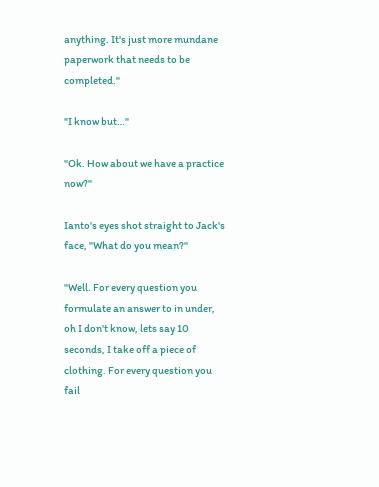anything. It's just more mundane paperwork that needs to be completed."

"I know but…"

"Ok. How about we have a practice now?"

Ianto's eyes shot straight to Jack's face, "What do you mean?"

"Well. For every question you formulate an answer to in under, oh I don't know, lets say 10 seconds, I take off a piece of clothing. For every question you fail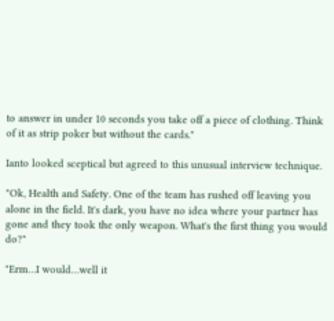to answer in under 10 seconds you take off a piece of clothing. Think of it as strip poker but without the cards."

Ianto looked sceptical but agreed to this unusual interview technique.

"Ok, Health and Safety. One of the team has rushed off leaving you alone in the field. It's dark, you have no idea where your partner has gone and they took the only weapon. What's the first thing you would do?"

"Erm…I would…well it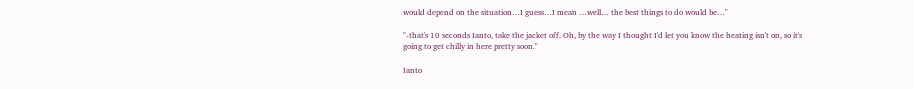would depend on the situation…I guess…I mean …well… the best things to do would be…"

"-that's 10 seconds Ianto, take the jacket off. Oh, by the way I thought I'd let you know the heating isn't on, so it's going to get chilly in here pretty soon."

Ianto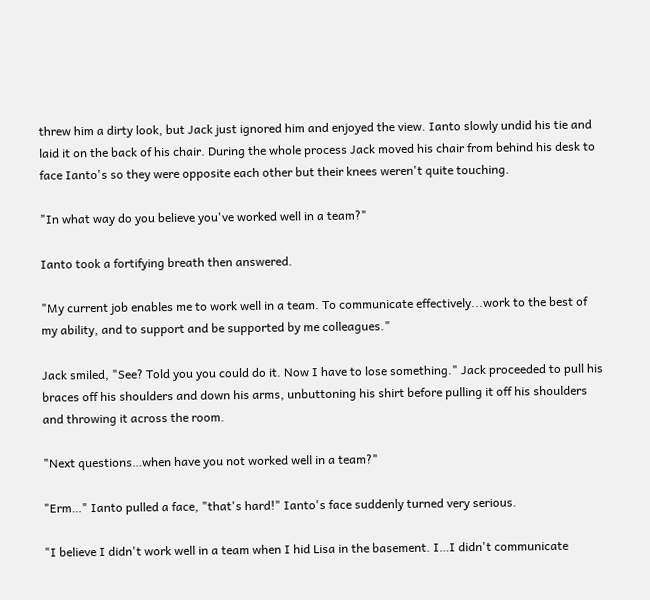threw him a dirty look, but Jack just ignored him and enjoyed the view. Ianto slowly undid his tie and laid it on the back of his chair. During the whole process Jack moved his chair from behind his desk to face Ianto's so they were opposite each other but their knees weren't quite touching.

"In what way do you believe you've worked well in a team?"

Ianto took a fortifying breath then answered.

"My current job enables me to work well in a team. To communicate effectively...work to the best of my ability, and to support and be supported by me colleagues."

Jack smiled, "See? Told you you could do it. Now I have to lose something." Jack proceeded to pull his braces off his shoulders and down his arms, unbuttoning his shirt before pulling it off his shoulders and throwing it across the room.

"Next questions…when have you not worked well in a team?"

"Erm…" Ianto pulled a face, "that's hard!" Ianto's face suddenly turned very serious.

"I believe I didn't work well in a team when I hid Lisa in the basement. I…I didn't communicate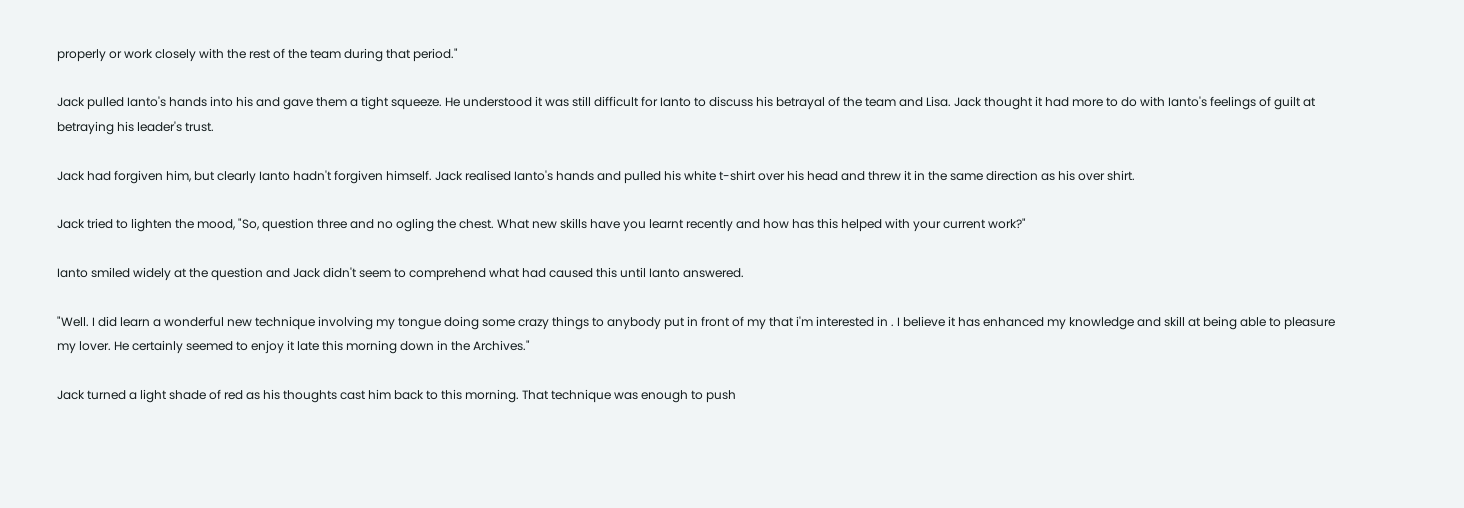properly or work closely with the rest of the team during that period."

Jack pulled Ianto's hands into his and gave them a tight squeeze. He understood it was still difficult for Ianto to discuss his betrayal of the team and Lisa. Jack thought it had more to do with Ianto's feelings of guilt at betraying his leader's trust.

Jack had forgiven him, but clearly Ianto hadn't forgiven himself. Jack realised Ianto's hands and pulled his white t-shirt over his head and threw it in the same direction as his over shirt.

Jack tried to lighten the mood, "So, question three and no ogling the chest. What new skills have you learnt recently and how has this helped with your current work?"

Ianto smiled widely at the question and Jack didn't seem to comprehend what had caused this until Ianto answered.

"Well. I did learn a wonderful new technique involving my tongue doing some crazy things to anybody put in front of my that i'm interested in . I believe it has enhanced my knowledge and skill at being able to pleasure my lover. He certainly seemed to enjoy it late this morning down in the Archives."

Jack turned a light shade of red as his thoughts cast him back to this morning. That technique was enough to push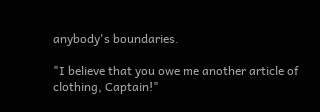anybody's boundaries.

"I believe that you owe me another article of clothing, Captain!"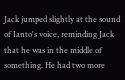Jack jumped slightly at the sound of Ianto's voice, reminding Jack that he was in the middle of something. He had two more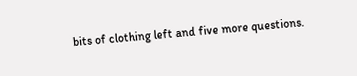bits of clothing left and five more questions.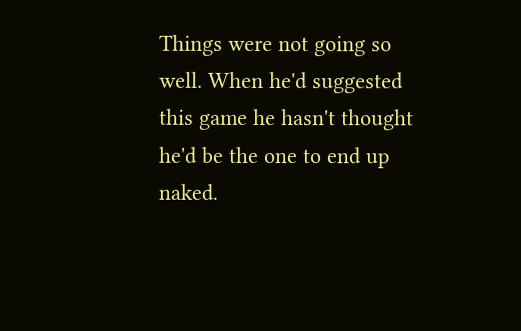Things were not going so well. When he'd suggested this game he hasn't thought he'd be the one to end up naked.